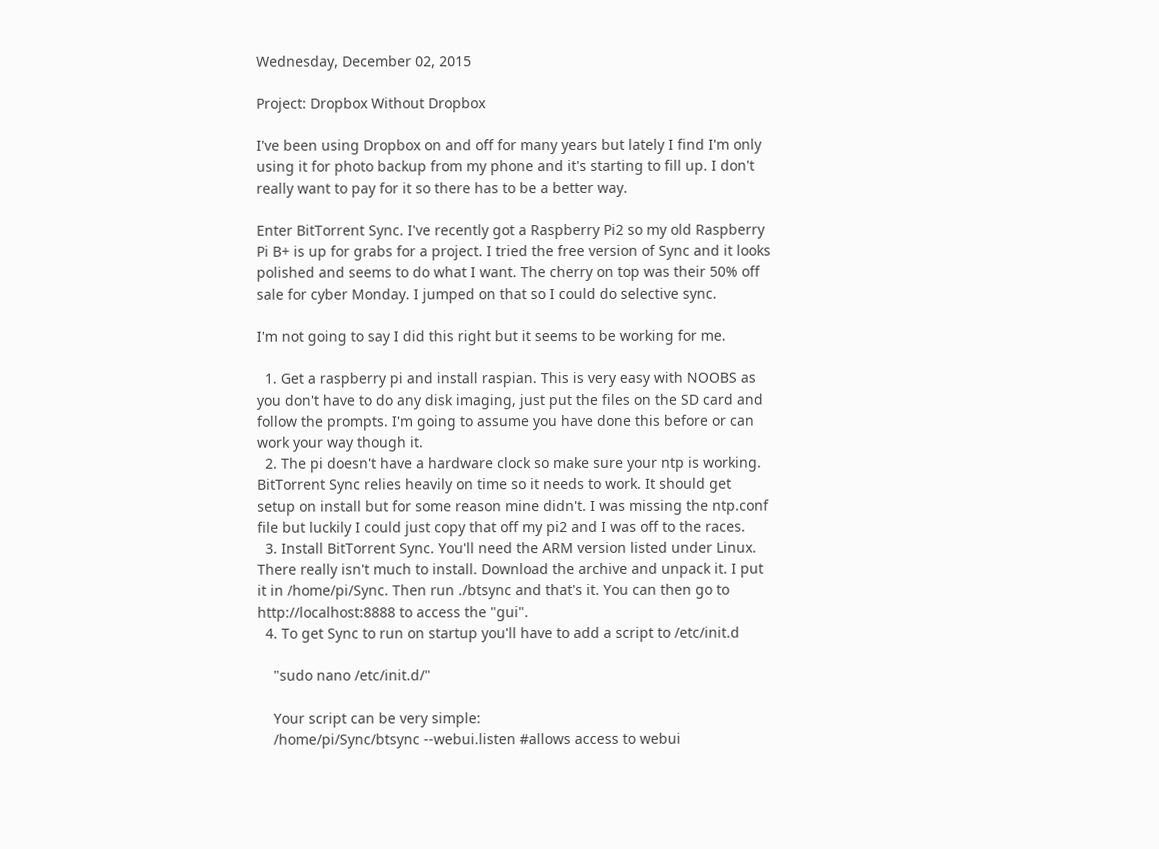Wednesday, December 02, 2015

Project: Dropbox Without Dropbox

I've been using Dropbox on and off for many years but lately I find I'm only using it for photo backup from my phone and it's starting to fill up. I don't really want to pay for it so there has to be a better way.

Enter BitTorrent Sync. I've recently got a Raspberry Pi2 so my old Raspberry Pi B+ is up for grabs for a project. I tried the free version of Sync and it looks polished and seems to do what I want. The cherry on top was their 50% off sale for cyber Monday. I jumped on that so I could do selective sync.

I'm not going to say I did this right but it seems to be working for me.

  1. Get a raspberry pi and install raspian. This is very easy with NOOBS as you don't have to do any disk imaging, just put the files on the SD card and follow the prompts. I'm going to assume you have done this before or can work your way though it.
  2. The pi doesn't have a hardware clock so make sure your ntp is working. BitTorrent Sync relies heavily on time so it needs to work. It should get setup on install but for some reason mine didn't. I was missing the ntp.conf file but luckily I could just copy that off my pi2 and I was off to the races.
  3. Install BitTorrent Sync. You'll need the ARM version listed under Linux. There really isn't much to install. Download the archive and unpack it. I put it in /home/pi/Sync. Then run ./btsync and that's it. You can then go to http://localhost:8888 to access the "gui".
  4. To get Sync to run on startup you'll have to add a script to /etc/init.d

    "sudo nano /etc/init.d/"

    Your script can be very simple:
    /home/pi/Sync/btsync --webui.listen #allows access to webui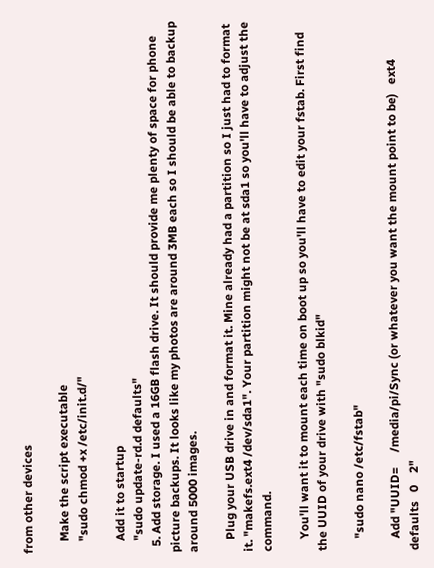from other devices

    Make the script executable
    "sudo chmod +x /etc/init.d/"

    Add it to startup
    "sudo update-rd.d defaults"
  5. Add storage. I used a 16GB flash drive. It should provide me plenty of space for phone picture backups. It looks like my photos are around 3MB each so I should be able to backup around 5000 images.

    Plug your USB drive in and format it. Mine already had a partition so I just had to format it. "makefs.ext4 /dev/sda1". Your partition might not be at sda1 so you'll have to adjust the command.

    You'll want it to mount each time on boot up so you'll have to edit your fstab. First find the UUID of your drive with "sudo blkid"

    "sudo nano /etc/fstab"

    Add "UUID=     /media/pi/Sync (or whatever you want the mount point to be)   ext4    defaults   0    2"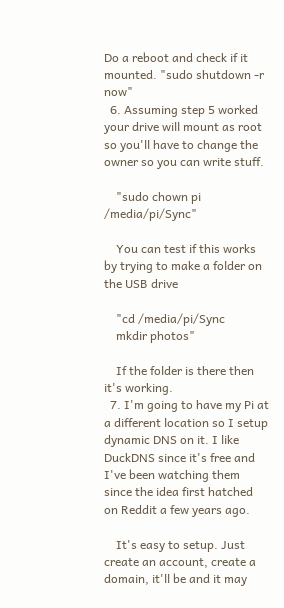Do a reboot and check if it mounted. "sudo shutdown -r now"
  6. Assuming step 5 worked your drive will mount as root so you'll have to change the owner so you can write stuff.

    "sudo chown pi /media/pi/Sync"

    You can test if this works by trying to make a folder on the USB drive

    "cd /media/pi/Sync
    mkdir photos"

    If the folder is there then it's working.
  7. I'm going to have my Pi at a different location so I setup dynamic DNS on it. I like DuckDNS since it's free and I've been watching them since the idea first hatched on Reddit a few years ago.

    It's easy to setup. Just create an account, create a domain, it'll be and it may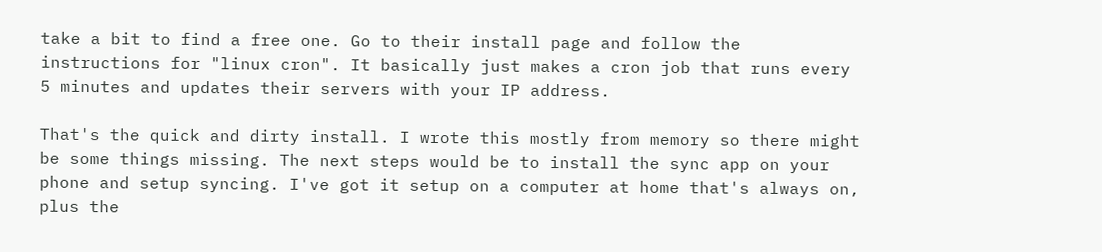take a bit to find a free one. Go to their install page and follow the instructions for "linux cron". It basically just makes a cron job that runs every 5 minutes and updates their servers with your IP address.

That's the quick and dirty install. I wrote this mostly from memory so there might be some things missing. The next steps would be to install the sync app on your phone and setup syncing. I've got it setup on a computer at home that's always on, plus the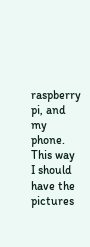raspberry pi, and my phone. This way I should have the pictures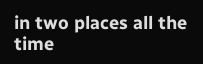in two places all the time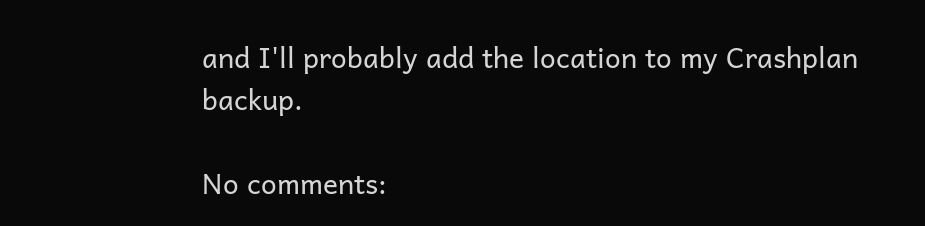and I'll probably add the location to my Crashplan backup.

No comments: